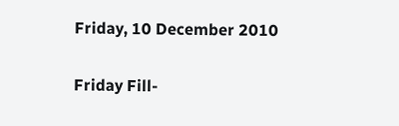Friday, 10 December 2010

Friday Fill-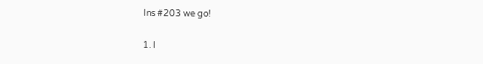Ins #203 we go!

1. I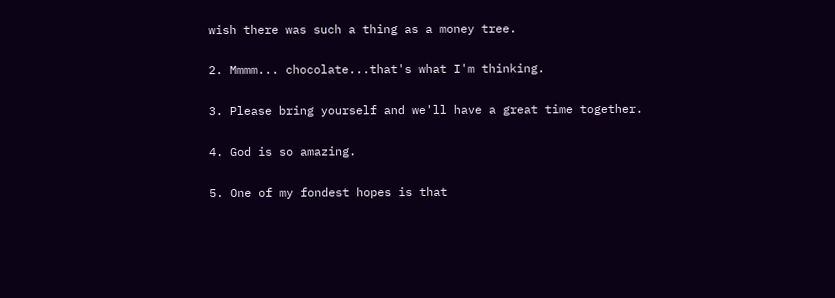wish there was such a thing as a money tree.

2. Mmmm... chocolate...that's what I'm thinking.

3. Please bring yourself and we'll have a great time together.

4. God is so amazing.

5. One of my fondest hopes is that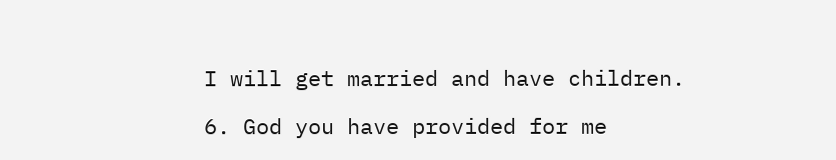I will get married and have children.

6. God you have provided for me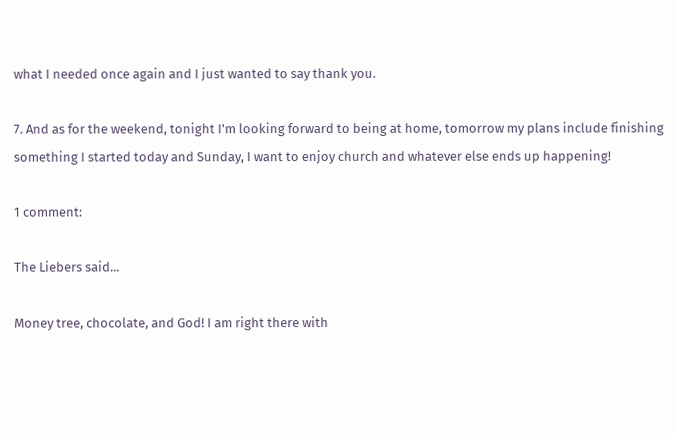what I needed once again and I just wanted to say thank you.

7. And as for the weekend, tonight I'm looking forward to being at home, tomorrow my plans include finishing something I started today and Sunday, I want to enjoy church and whatever else ends up happening!

1 comment:

The Liebers said...

Money tree, chocolate, and God! I am right there with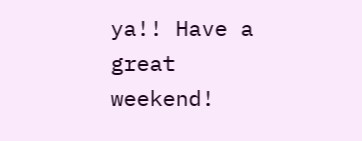ya!! Have a great weekend!